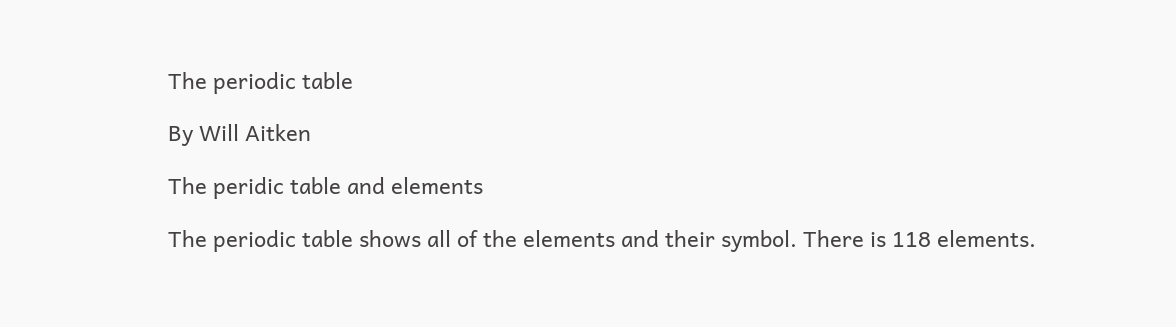The periodic table

By Will Aitken

The peridic table and elements

The periodic table shows all of the elements and their symbol. There is 118 elements.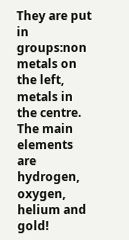They are put in groups:non metals on the left, metals in the centre. The main elements are hydrogen, oxygen, helium and gold!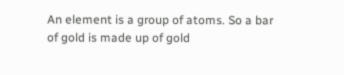An element is a group of atoms. So a bar of gold is made up of gold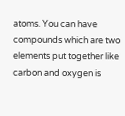atoms. You can have compounds which are two elements put together like carbon and oxygen is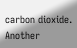carbon dioxide. Another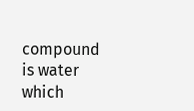compound is water which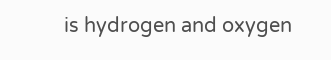is hydrogen and oxygen